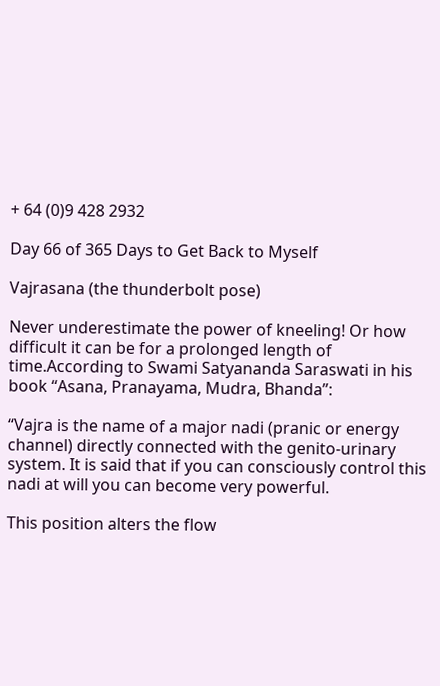+ 64 (0)9 428 2932

Day 66 of 365 Days to Get Back to Myself

Vajrasana (the thunderbolt pose)

Never underestimate the power of kneeling! Or how difficult it can be for a prolonged length of time.According to Swami Satyananda Saraswati in his book “Asana, Pranayama, Mudra, Bhanda”:

“Vajra is the name of a major nadi (pranic or energy channel) directly connected with the genito-urinary system. It is said that if you can consciously control this nadi at will you can become very powerful.

This position alters the flow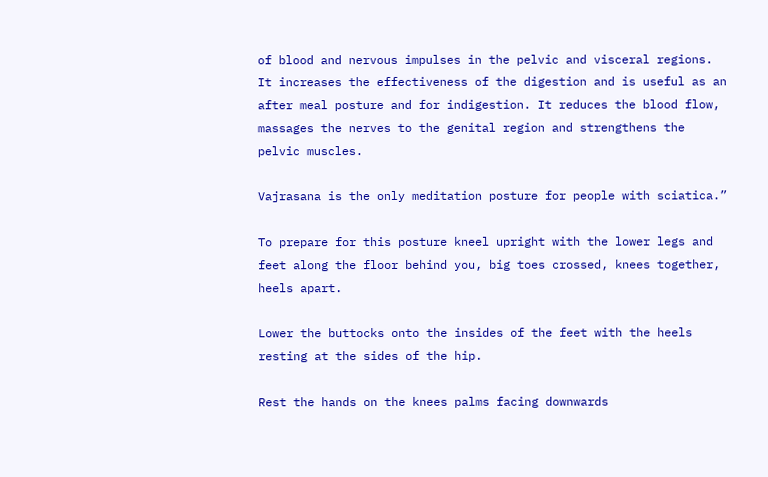of blood and nervous impulses in the pelvic and visceral regions. It increases the effectiveness of the digestion and is useful as an after meal posture and for indigestion. It reduces the blood flow, massages the nerves to the genital region and strengthens the pelvic muscles.

Vajrasana is the only meditation posture for people with sciatica.”

To prepare for this posture kneel upright with the lower legs and feet along the floor behind you, big toes crossed, knees together, heels apart.

Lower the buttocks onto the insides of the feet with the heels resting at the sides of the hip.

Rest the hands on the knees palms facing downwards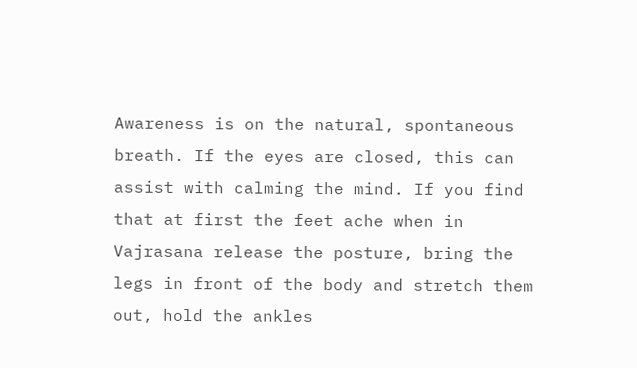Awareness is on the natural, spontaneous breath. If the eyes are closed, this can assist with calming the mind. If you find that at first the feet ache when in Vajrasana release the posture, bring the legs in front of the body and stretch them out, hold the ankles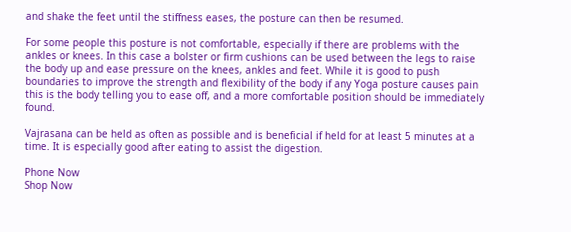and shake the feet until the stiffness eases, the posture can then be resumed.

For some people this posture is not comfortable, especially if there are problems with the ankles or knees. In this case a bolster or firm cushions can be used between the legs to raise the body up and ease pressure on the knees, ankles and feet. While it is good to push boundaries to improve the strength and flexibility of the body if any Yoga posture causes pain this is the body telling you to ease off, and a more comfortable position should be immediately found.

Vajrasana can be held as often as possible and is beneficial if held for at least 5 minutes at a time. It is especially good after eating to assist the digestion.

Phone Now
Shop Now